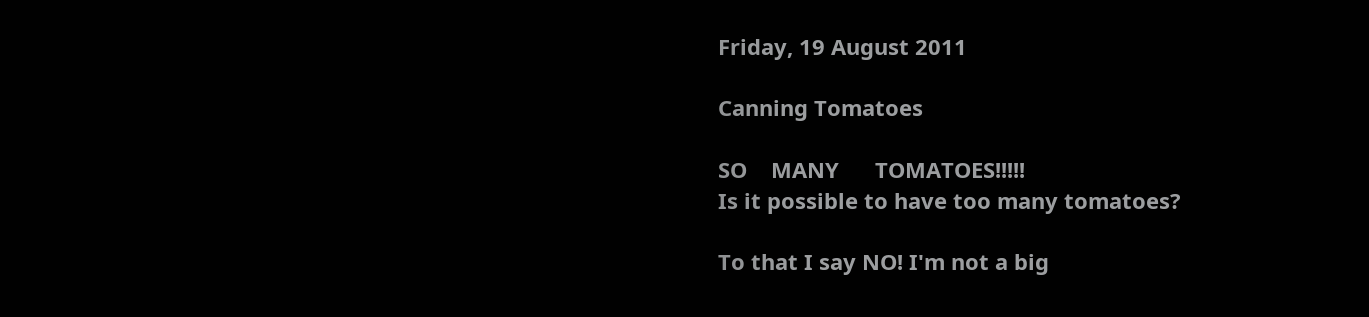Friday, 19 August 2011

Canning Tomatoes

SO    MANY      TOMATOES!!!!!
Is it possible to have too many tomatoes?

To that I say NO! I'm not a big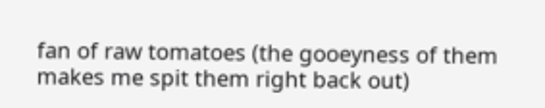fan of raw tomatoes (the gooeyness of them makes me spit them right back out)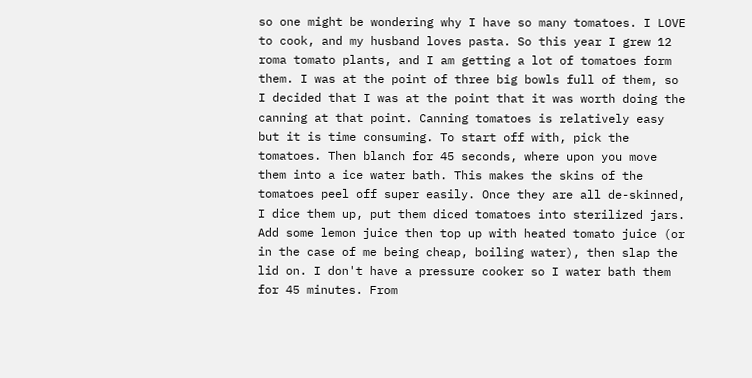so one might be wondering why I have so many tomatoes. I LOVE to cook, and my husband loves pasta. So this year I grew 12 roma tomato plants, and I am getting a lot of tomatoes form them. I was at the point of three big bowls full of them, so I decided that I was at the point that it was worth doing the canning at that point. Canning tomatoes is relatively easy but it is time consuming. To start off with, pick the tomatoes. Then blanch for 45 seconds, where upon you move them into a ice water bath. This makes the skins of the tomatoes peel off super easily. Once they are all de-skinned, I dice them up, put them diced tomatoes into sterilized jars. Add some lemon juice then top up with heated tomato juice (or in the case of me being cheap, boiling water), then slap the lid on. I don't have a pressure cooker so I water bath them for 45 minutes. From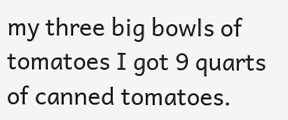my three big bowls of tomatoes I got 9 quarts of canned tomatoes.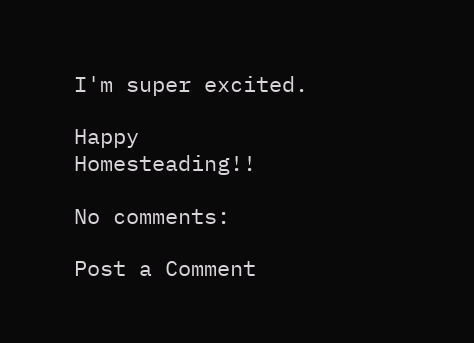I'm super excited.

Happy Homesteading!!

No comments:

Post a Comment